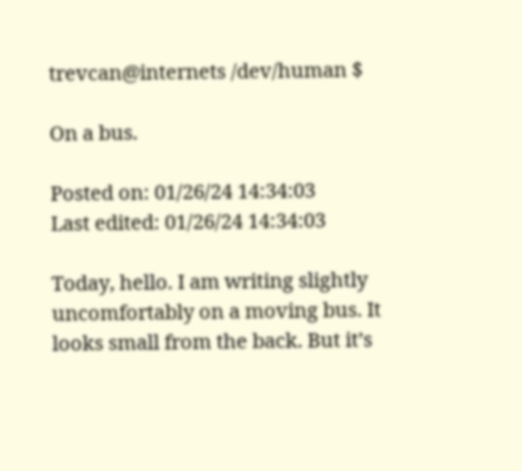trevcan@internets /dev/human $

On a bus.

Posted on: 01/26/24 14:34:03
Last edited: 01/26/24 14:34:03

Today, hello. I am writing slightly uncomfortably on a moving bus. It looks small from the back. But it’s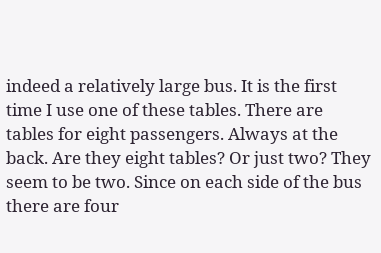indeed a relatively large bus. It is the first time I use one of these tables. There are tables for eight passengers. Always at the back. Are they eight tables? Or just two? They seem to be two. Since on each side of the bus there are four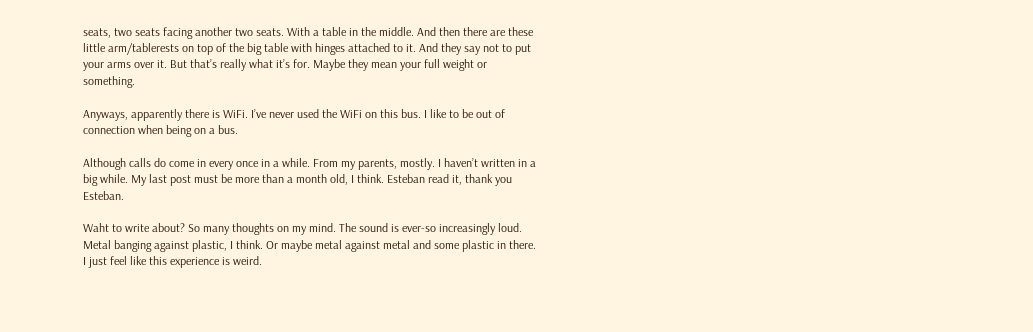seats, two seats facing another two seats. With a table in the middle. And then there are these little arm/tablerests on top of the big table with hinges attached to it. And they say not to put your arms over it. But that’s really what it’s for. Maybe they mean your full weight or something.

Anyways, apparently there is WiFi. I’ve never used the WiFi on this bus. I like to be out of connection when being on a bus.

Although calls do come in every once in a while. From my parents, mostly. I haven’t written in a big while. My last post must be more than a month old, I think. Esteban read it, thank you Esteban.

Waht to write about? So many thoughts on my mind. The sound is ever-so increasingly loud. Metal banging against plastic, I think. Or maybe metal against metal and some plastic in there. I just feel like this experience is weird.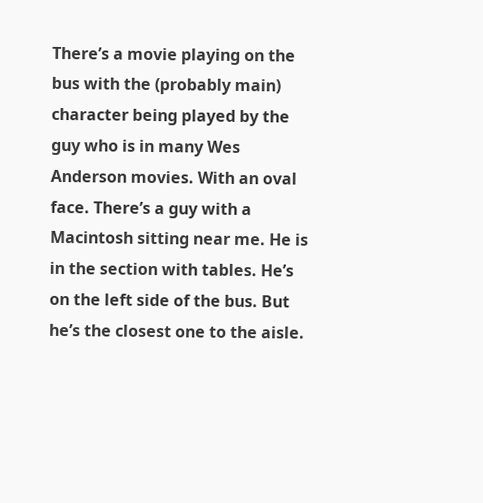There’s a movie playing on the bus with the (probably main) character being played by the guy who is in many Wes Anderson movies. With an oval face. There’s a guy with a Macintosh sitting near me. He is in the section with tables. He’s on the left side of the bus. But he’s the closest one to the aisle.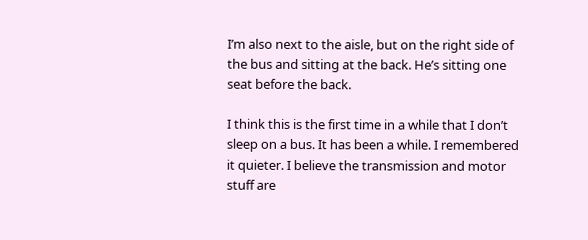I’m also next to the aisle, but on the right side of the bus and sitting at the back. He’s sitting one seat before the back.

I think this is the first time in a while that I don’t sleep on a bus. It has been a while. I remembered it quieter. I believe the transmission and motor stuff are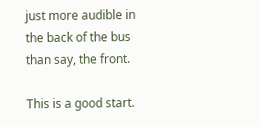just more audible in the back of the bus than say, the front.

This is a good start.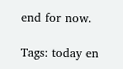end for now.

Tags: today en